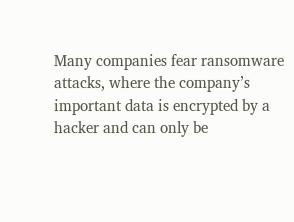Many companies fear ransomware attacks, where the company’s important data is encrypted by a hacker and can only be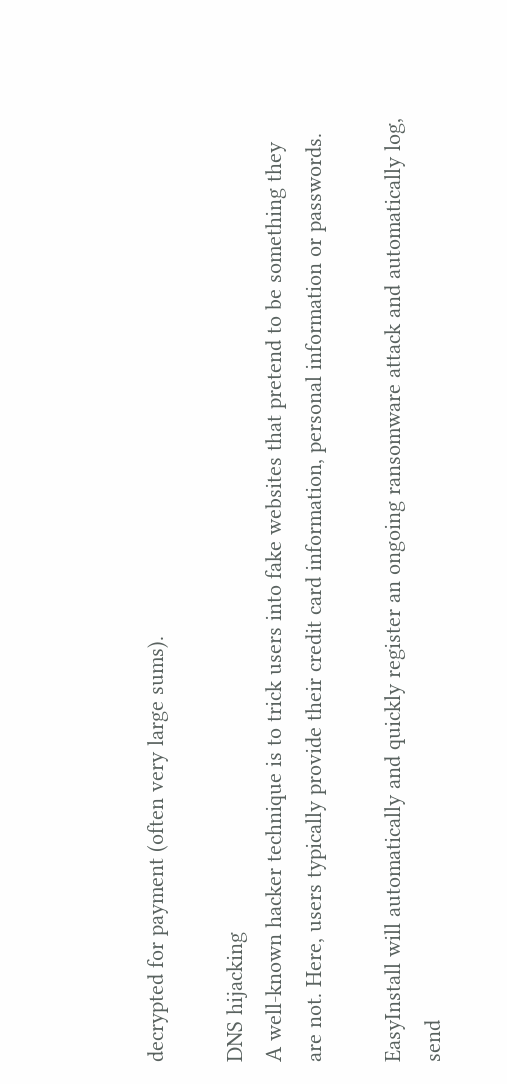decrypted for payment (often very large sums).

DNS hijacking
A well-known hacker technique is to trick users into fake websites that pretend to be something they are not. Here, users typically provide their credit card information, personal information or passwords.

EasyInstall will automatically and quickly register an ongoing ransomware attack and automatically log, send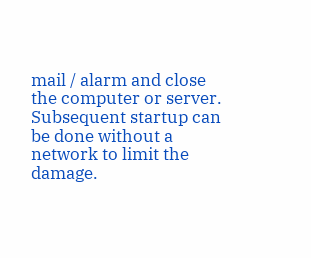mail / alarm and close the computer or server. Subsequent startup can be done without a network to limit the damage.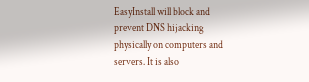EasyInstall will block and prevent DNS hijacking physically on computers and servers. It is also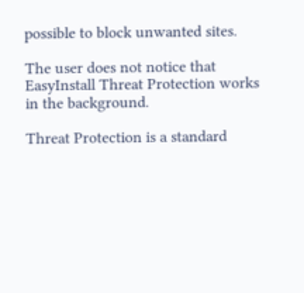possible to block unwanted sites.

The user does not notice that EasyInstall Threat Protection works in the background.

Threat Protection is a standard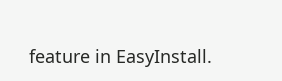feature in EasyInstall.